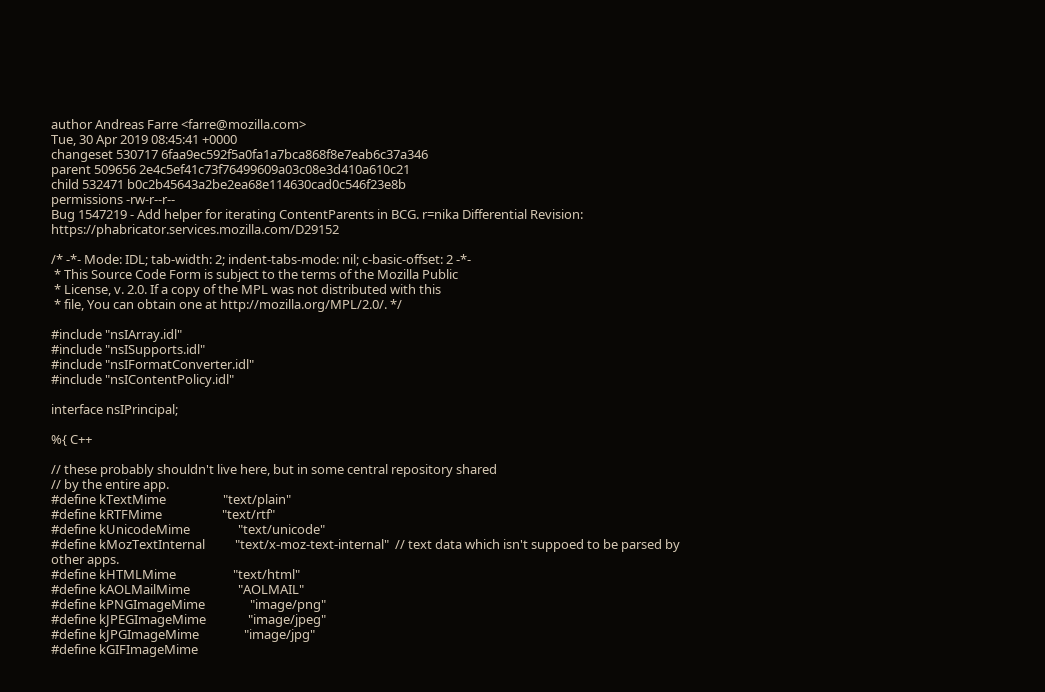author Andreas Farre <farre@mozilla.com>
Tue, 30 Apr 2019 08:45:41 +0000
changeset 530717 6faa9ec592f5a0fa1a7bca868f8e7eab6c37a346
parent 509656 2e4c5ef41c73f76499609a03c08e3d410a610c21
child 532471 b0c2b45643a2be2ea68e114630cad0c546f23e8b
permissions -rw-r--r--
Bug 1547219 - Add helper for iterating ContentParents in BCG. r=nika Differential Revision: https://phabricator.services.mozilla.com/D29152

/* -*- Mode: IDL; tab-width: 2; indent-tabs-mode: nil; c-basic-offset: 2 -*-
 * This Source Code Form is subject to the terms of the Mozilla Public
 * License, v. 2.0. If a copy of the MPL was not distributed with this
 * file, You can obtain one at http://mozilla.org/MPL/2.0/. */

#include "nsIArray.idl"
#include "nsISupports.idl"
#include "nsIFormatConverter.idl"
#include "nsIContentPolicy.idl"

interface nsIPrincipal;

%{ C++

// these probably shouldn't live here, but in some central repository shared
// by the entire app.
#define kTextMime                   "text/plain"
#define kRTFMime                    "text/rtf"
#define kUnicodeMime                "text/unicode"
#define kMozTextInternal          "text/x-moz-text-internal"  // text data which isn't suppoed to be parsed by other apps.
#define kHTMLMime                   "text/html"
#define kAOLMailMime                "AOLMAIL"
#define kPNGImageMime               "image/png"
#define kJPEGImageMime              "image/jpeg"
#define kJPGImageMime               "image/jpg"
#define kGIFImageMime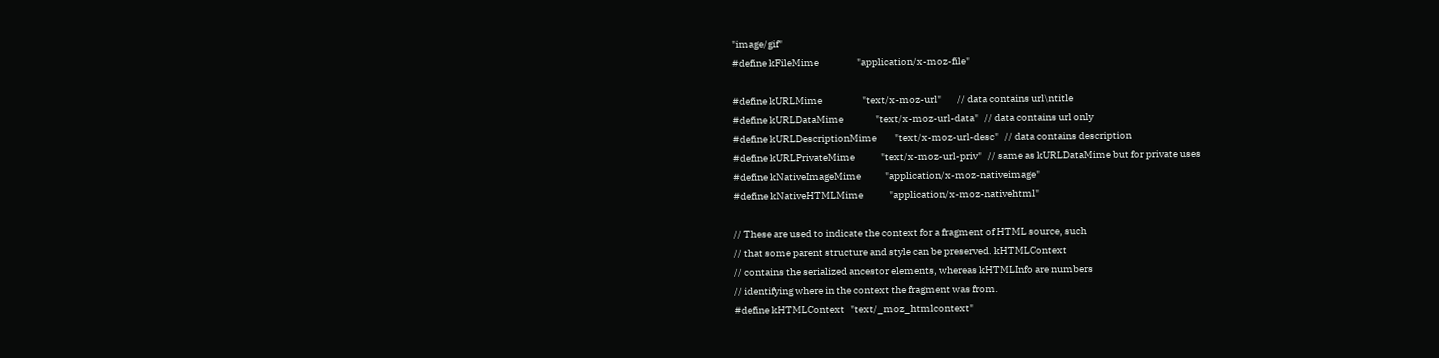"image/gif"
#define kFileMime                   "application/x-moz-file"

#define kURLMime                    "text/x-moz-url"        // data contains url\ntitle
#define kURLDataMime                "text/x-moz-url-data"   // data contains url only
#define kURLDescriptionMime         "text/x-moz-url-desc"   // data contains description
#define kURLPrivateMime             "text/x-moz-url-priv"   // same as kURLDataMime but for private uses
#define kNativeImageMime            "application/x-moz-nativeimage"
#define kNativeHTMLMime             "application/x-moz-nativehtml"

// These are used to indicate the context for a fragment of HTML source, such
// that some parent structure and style can be preserved. kHTMLContext
// contains the serialized ancestor elements, whereas kHTMLInfo are numbers
// identifying where in the context the fragment was from.
#define kHTMLContext   "text/_moz_htmlcontext"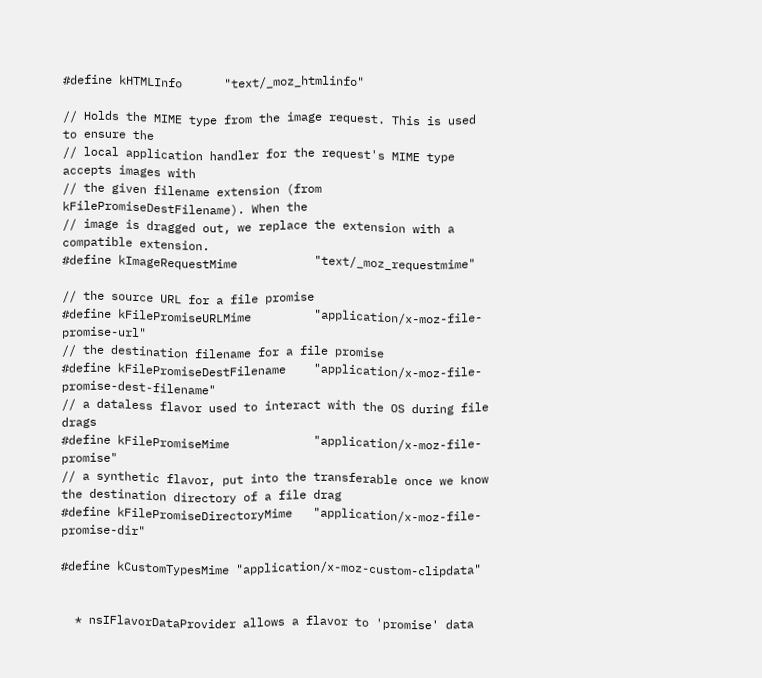#define kHTMLInfo      "text/_moz_htmlinfo"

// Holds the MIME type from the image request. This is used to ensure the
// local application handler for the request's MIME type accepts images with
// the given filename extension (from kFilePromiseDestFilename). When the
// image is dragged out, we replace the extension with a compatible extension.
#define kImageRequestMime           "text/_moz_requestmime"

// the source URL for a file promise
#define kFilePromiseURLMime         "application/x-moz-file-promise-url"
// the destination filename for a file promise
#define kFilePromiseDestFilename    "application/x-moz-file-promise-dest-filename"
// a dataless flavor used to interact with the OS during file drags
#define kFilePromiseMime            "application/x-moz-file-promise"
// a synthetic flavor, put into the transferable once we know the destination directory of a file drag
#define kFilePromiseDirectoryMime   "application/x-moz-file-promise-dir"

#define kCustomTypesMime "application/x-moz-custom-clipdata"


  * nsIFlavorDataProvider allows a flavor to 'promise' data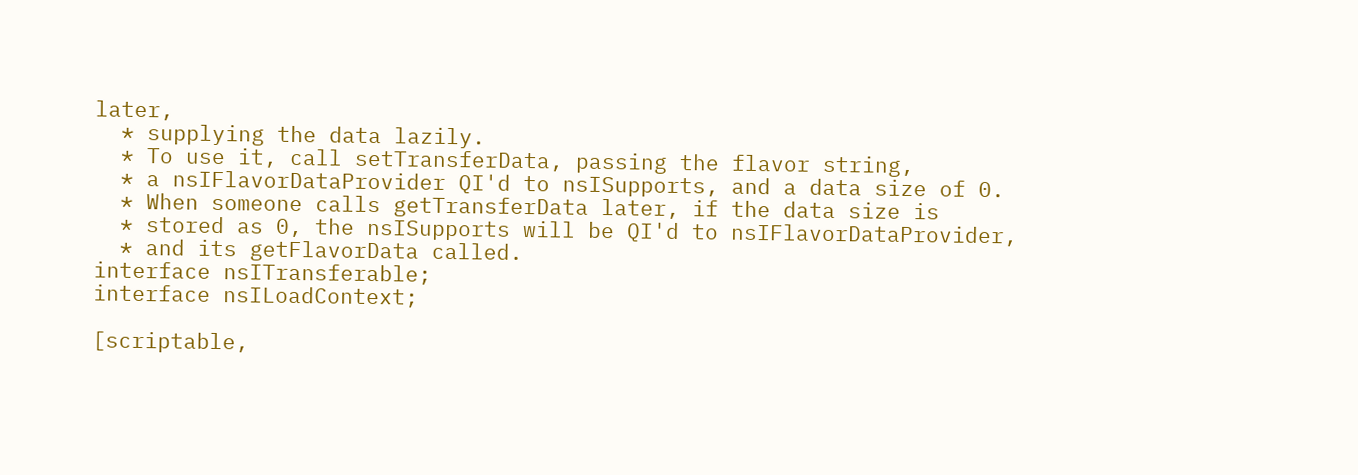later,
  * supplying the data lazily.
  * To use it, call setTransferData, passing the flavor string,
  * a nsIFlavorDataProvider QI'd to nsISupports, and a data size of 0.
  * When someone calls getTransferData later, if the data size is
  * stored as 0, the nsISupports will be QI'd to nsIFlavorDataProvider,
  * and its getFlavorData called.
interface nsITransferable;
interface nsILoadContext;

[scriptable,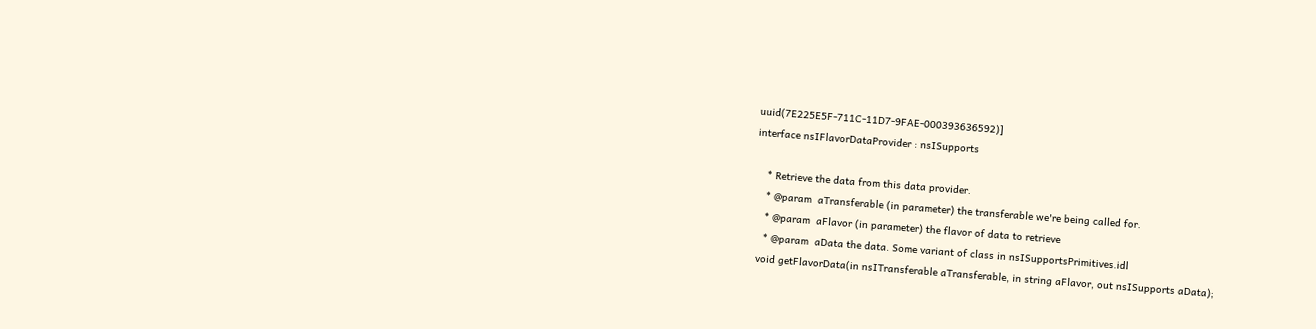uuid(7E225E5F-711C-11D7-9FAE-000393636592)]
interface nsIFlavorDataProvider : nsISupports

    * Retrieve the data from this data provider.
    * @param  aTransferable (in parameter) the transferable we're being called for.
    * @param  aFlavor (in parameter) the flavor of data to retrieve
    * @param  aData the data. Some variant of class in nsISupportsPrimitives.idl
  void getFlavorData(in nsITransferable aTransferable, in string aFlavor, out nsISupports aData);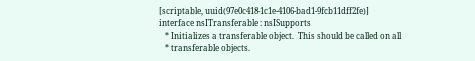[scriptable, uuid(97e0c418-1c1e-4106-bad1-9fcb11dff2fe)]
interface nsITransferable : nsISupports
   * Initializes a transferable object.  This should be called on all
   * transferable objects.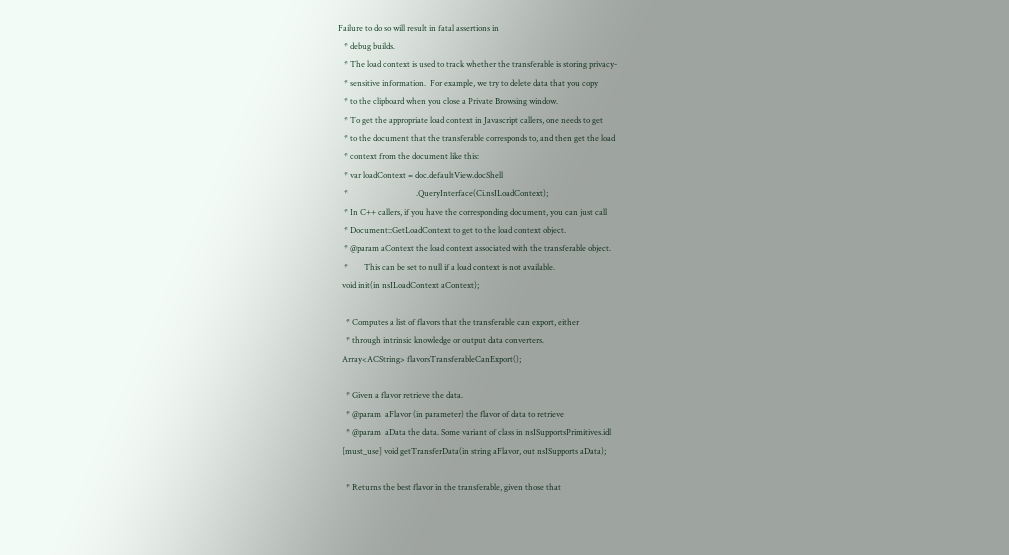Failure to do so will result in fatal assertions in
   * debug builds.
   * The load context is used to track whether the transferable is storing privacy-
   * sensitive information.  For example, we try to delete data that you copy
   * to the clipboard when you close a Private Browsing window.
   * To get the appropriate load context in Javascript callers, one needs to get
   * to the document that the transferable corresponds to, and then get the load
   * context from the document like this:
   * var loadContext = doc.defaultView.docShell
   *                                  .QueryInterface(Ci.nsILoadContext);
   * In C++ callers, if you have the corresponding document, you can just call
   * Document::GetLoadContext to get to the load context object.
   * @param aContext the load context associated with the transferable object.
   *        This can be set to null if a load context is not available.
  void init(in nsILoadContext aContext);

    * Computes a list of flavors that the transferable can export, either
    * through intrinsic knowledge or output data converters.
  Array<ACString> flavorsTransferableCanExport();

    * Given a flavor retrieve the data.
    * @param  aFlavor (in parameter) the flavor of data to retrieve
    * @param  aData the data. Some variant of class in nsISupportsPrimitives.idl
  [must_use] void getTransferData(in string aFlavor, out nsISupports aData);

    * Returns the best flavor in the transferable, given those that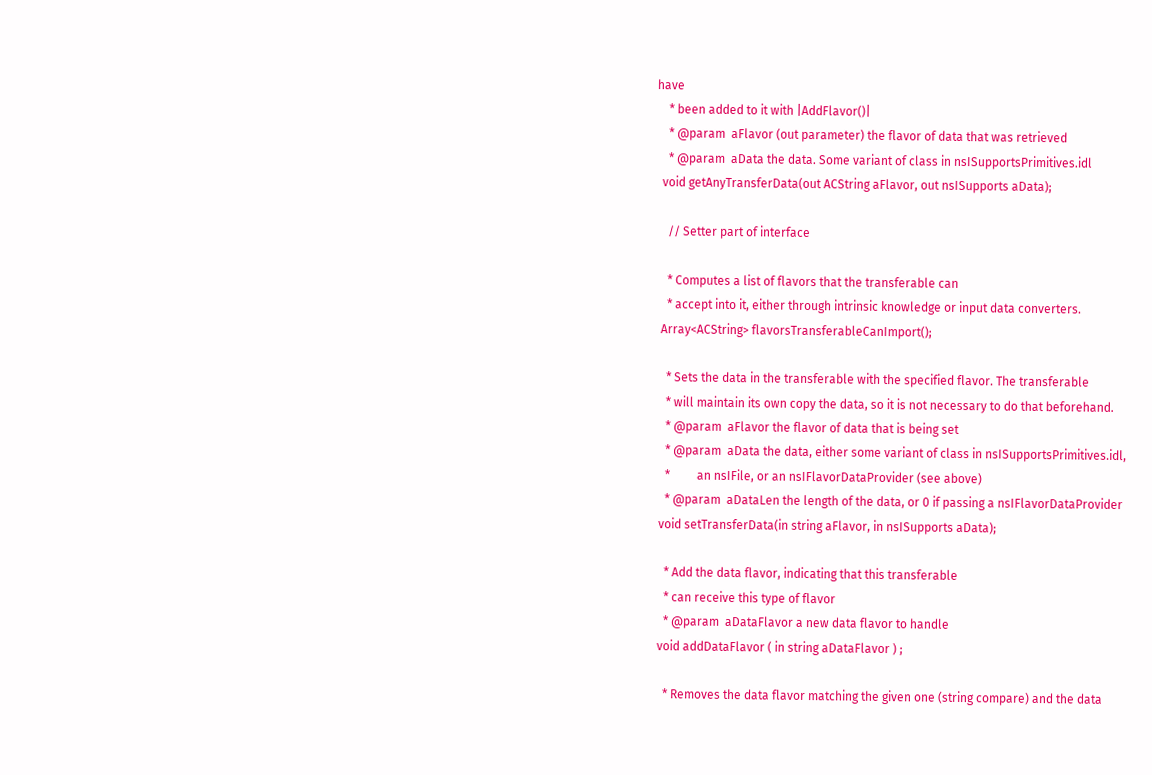have
    * been added to it with |AddFlavor()|
    * @param  aFlavor (out parameter) the flavor of data that was retrieved
    * @param  aData the data. Some variant of class in nsISupportsPrimitives.idl
  void getAnyTransferData(out ACString aFlavor, out nsISupports aData);

    // Setter part of interface

    * Computes a list of flavors that the transferable can
    * accept into it, either through intrinsic knowledge or input data converters.
  Array<ACString> flavorsTransferableCanImport();

    * Sets the data in the transferable with the specified flavor. The transferable
    * will maintain its own copy the data, so it is not necessary to do that beforehand.
    * @param  aFlavor the flavor of data that is being set
    * @param  aData the data, either some variant of class in nsISupportsPrimitives.idl,
    *         an nsIFile, or an nsIFlavorDataProvider (see above)
    * @param  aDataLen the length of the data, or 0 if passing a nsIFlavorDataProvider
  void setTransferData(in string aFlavor, in nsISupports aData);

    * Add the data flavor, indicating that this transferable
    * can receive this type of flavor
    * @param  aDataFlavor a new data flavor to handle
  void addDataFlavor ( in string aDataFlavor ) ;

    * Removes the data flavor matching the given one (string compare) and the data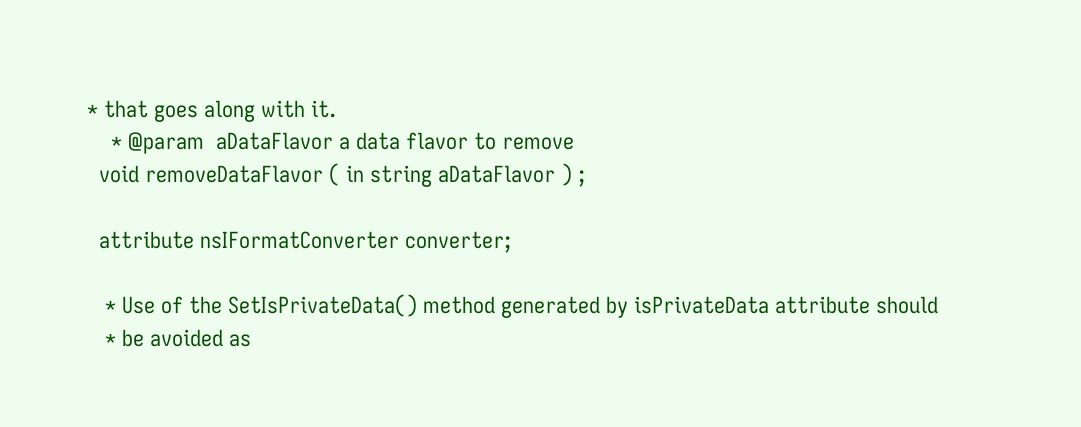* that goes along with it.
    * @param  aDataFlavor a data flavor to remove
  void removeDataFlavor ( in string aDataFlavor ) ;

  attribute nsIFormatConverter converter;

   * Use of the SetIsPrivateData() method generated by isPrivateData attribute should
   * be avoided as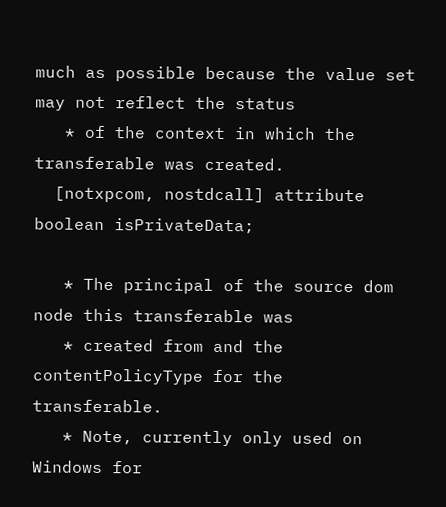much as possible because the value set may not reflect the status
   * of the context in which the transferable was created.
  [notxpcom, nostdcall] attribute boolean isPrivateData;

   * The principal of the source dom node this transferable was
   * created from and the contentPolicyType for the transferable.
   * Note, currently only used on Windows for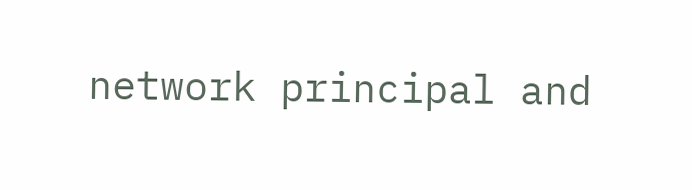network principal and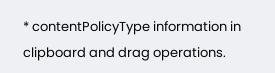* contentPolicyType information in clipboard and drag operations.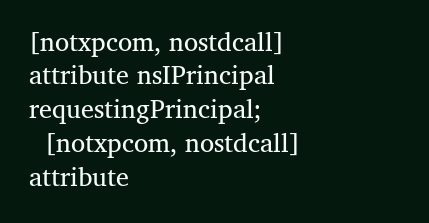[notxpcom, nostdcall] attribute nsIPrincipal requestingPrincipal;
  [notxpcom, nostdcall] attribute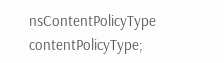nsContentPolicyType contentPolicyType;